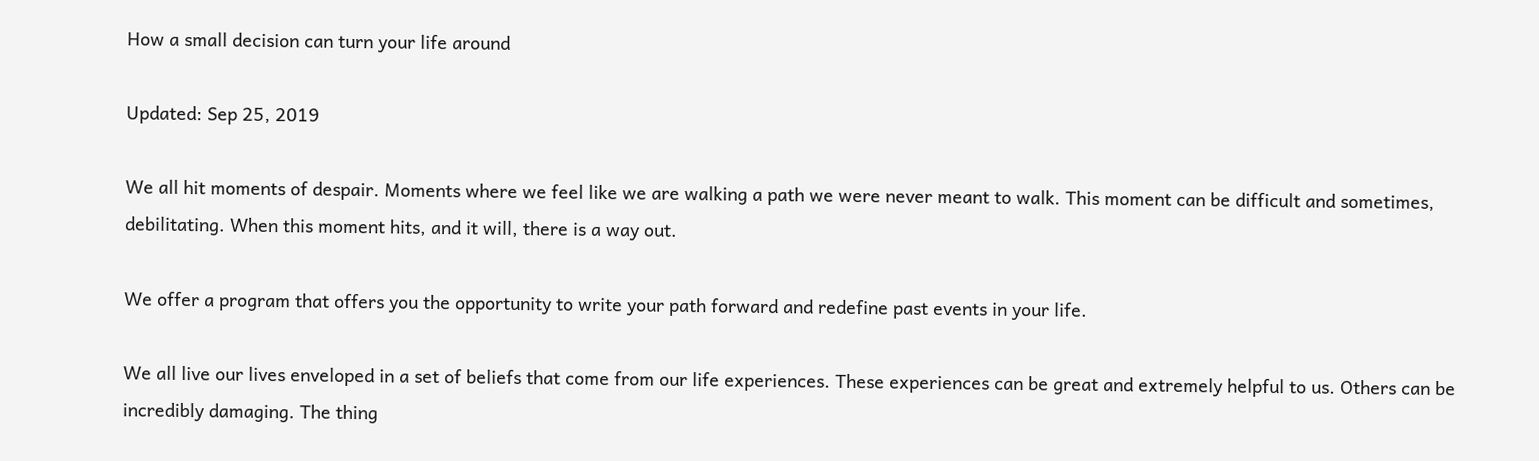How a small decision can turn your life around

Updated: Sep 25, 2019

We all hit moments of despair. Moments where we feel like we are walking a path we were never meant to walk. This moment can be difficult and sometimes, debilitating. When this moment hits, and it will, there is a way out.

We offer a program that offers you the opportunity to write your path forward and redefine past events in your life.

We all live our lives enveloped in a set of beliefs that come from our life experiences. These experiences can be great and extremely helpful to us. Others can be incredibly damaging. The thing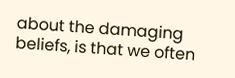about the damaging beliefs, is that we often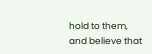hold to them, and believe that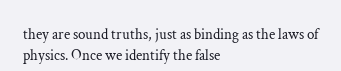they are sound truths, just as binding as the laws of physics. Once we identify the false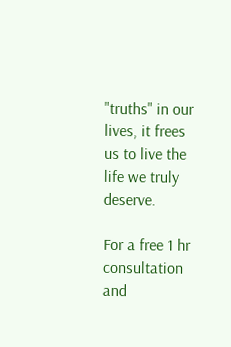"truths" in our lives, it frees us to live the life we truly deserve.

For a free 1 hr consultation and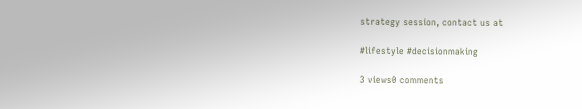strategy session, contact us at

#lifestyle #decisionmaking

3 views0 comments